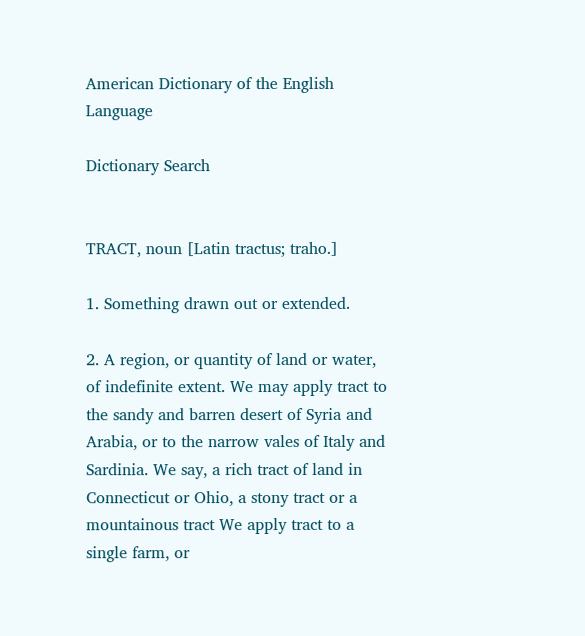American Dictionary of the English Language

Dictionary Search


TRACT, noun [Latin tractus; traho.]

1. Something drawn out or extended.

2. A region, or quantity of land or water, of indefinite extent. We may apply tract to the sandy and barren desert of Syria and Arabia, or to the narrow vales of Italy and Sardinia. We say, a rich tract of land in Connecticut or Ohio, a stony tract or a mountainous tract We apply tract to a single farm, or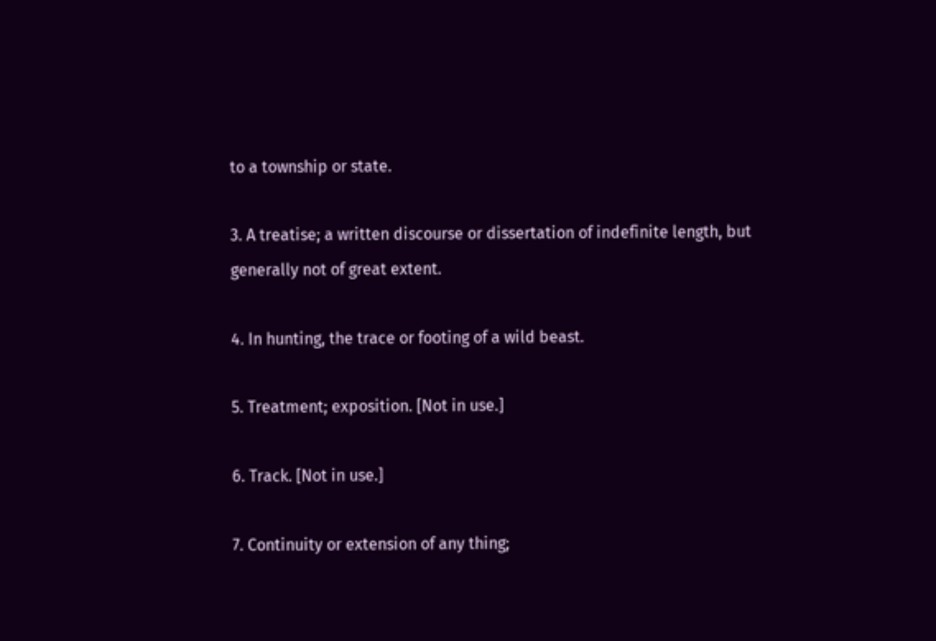to a township or state.

3. A treatise; a written discourse or dissertation of indefinite length, but generally not of great extent.

4. In hunting, the trace or footing of a wild beast.

5. Treatment; exposition. [Not in use.]

6. Track. [Not in use.]

7. Continuity or extension of any thing;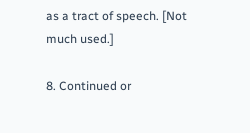as a tract of speech. [Not much used.]

8. Continued or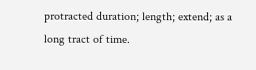protracted duration; length; extend; as a long tract of time.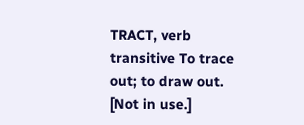TRACT, verb transitive To trace out; to draw out. [Not in use.]